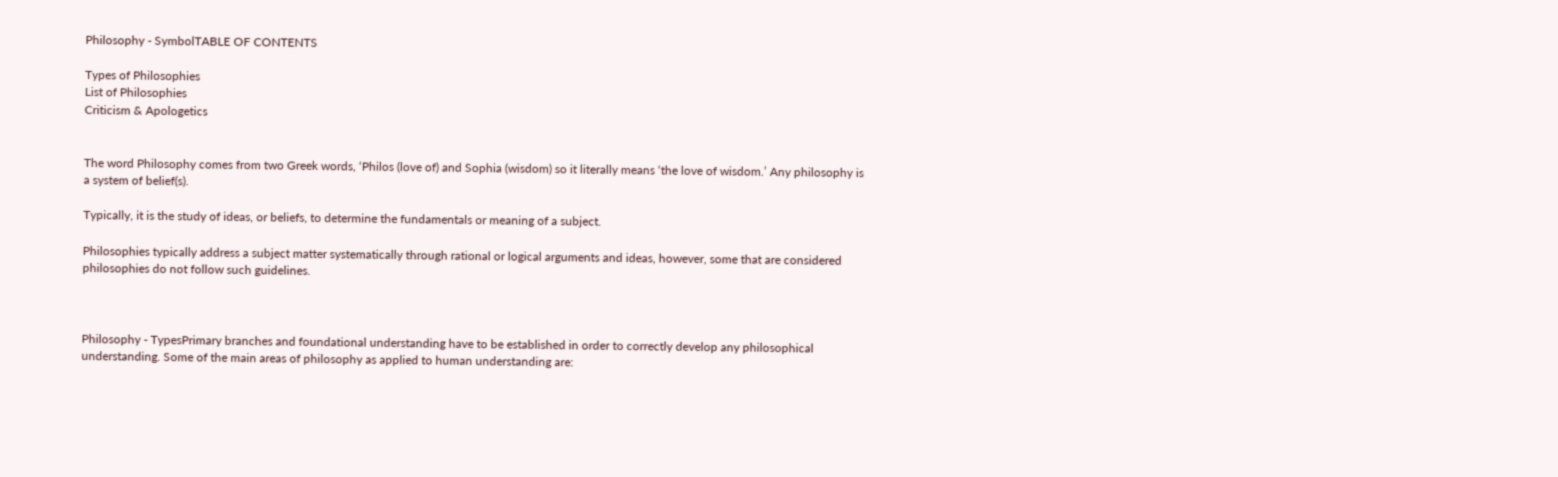Philosophy - SymbolTABLE OF CONTENTS

Types of Philosophies
List of Philosophies
Criticism & Apologetics


The word Philosophy comes from two Greek words, ‘Philos (love of) and Sophia (wisdom) so it literally means ‘the love of wisdom.’ Any philosophy is a system of belief(s).

Typically, it is the study of ideas, or beliefs, to determine the fundamentals or meaning of a subject.

Philosophies typically address a subject matter systematically through rational or logical arguments and ideas, however, some that are considered philosophies do not follow such guidelines.



Philosophy - TypesPrimary branches and foundational understanding have to be established in order to correctly develop any philosophical understanding. Some of the main areas of philosophy as applied to human understanding are: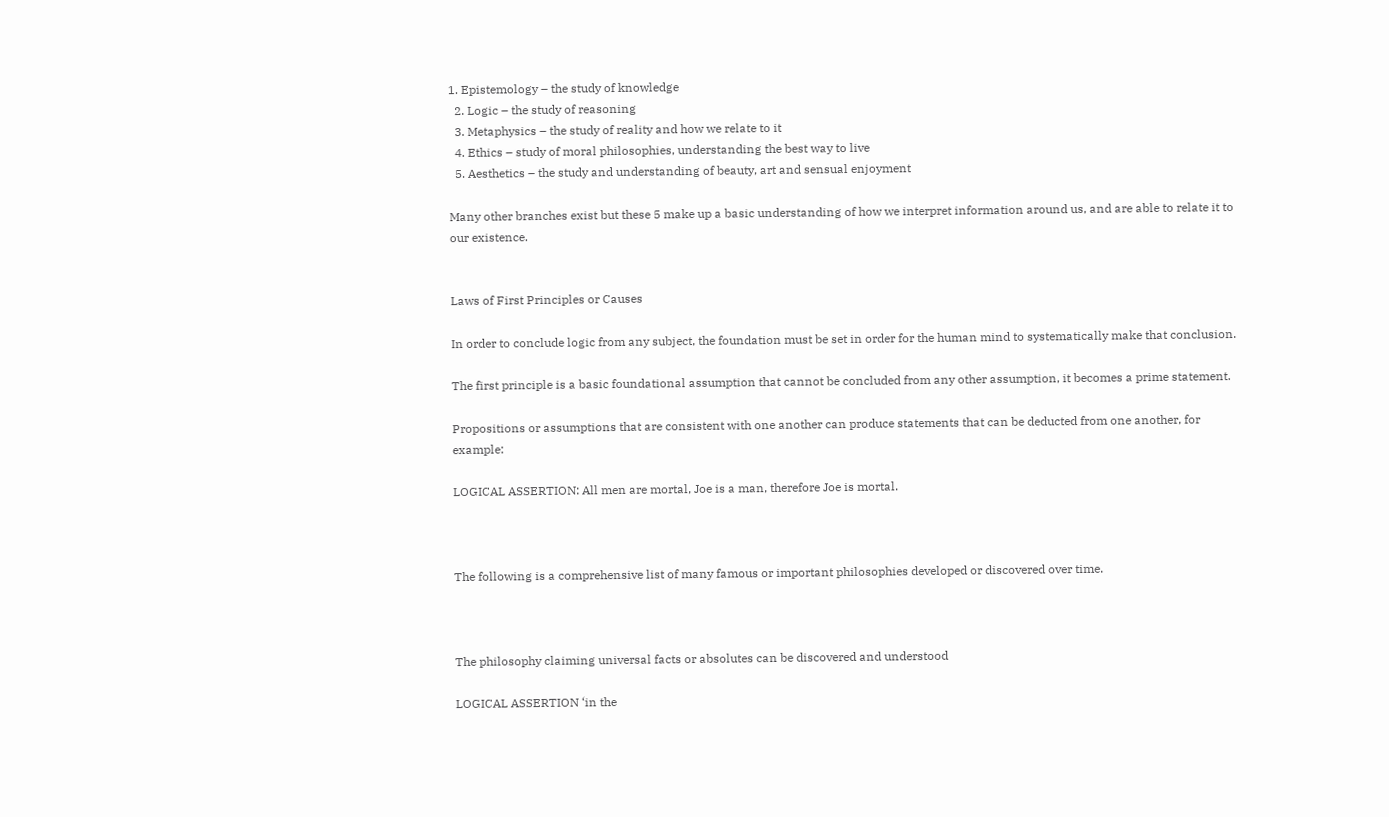1. Epistemology – the study of knowledge
  2. Logic – the study of reasoning
  3. Metaphysics – the study of reality and how we relate to it
  4. Ethics – study of moral philosophies, understanding the best way to live
  5. Aesthetics – the study and understanding of beauty, art and sensual enjoyment

Many other branches exist but these 5 make up a basic understanding of how we interpret information around us, and are able to relate it to our existence.


Laws of First Principles or Causes

In order to conclude logic from any subject, the foundation must be set in order for the human mind to systematically make that conclusion.

The first principle is a basic foundational assumption that cannot be concluded from any other assumption, it becomes a prime statement.

Propositions or assumptions that are consistent with one another can produce statements that can be deducted from one another, for example:

LOGICAL ASSERTION: All men are mortal, Joe is a man, therefore Joe is mortal.



The following is a comprehensive list of many famous or important philosophies developed or discovered over time.



The philosophy claiming universal facts or absolutes can be discovered and understood

LOGICAL ASSERTION ‘in the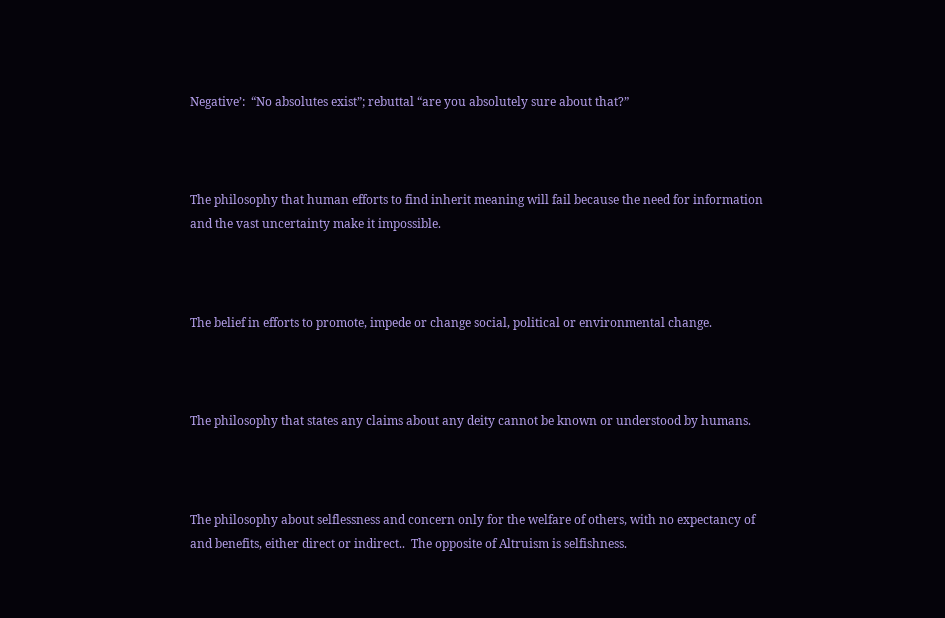Negative’:  “No absolutes exist”; rebuttal “are you absolutely sure about that?”



The philosophy that human efforts to find inherit meaning will fail because the need for information and the vast uncertainty make it impossible.



The belief in efforts to promote, impede or change social, political or environmental change.



The philosophy that states any claims about any deity cannot be known or understood by humans.



The philosophy about selflessness and concern only for the welfare of others, with no expectancy of and benefits, either direct or indirect..  The opposite of Altruism is selfishness.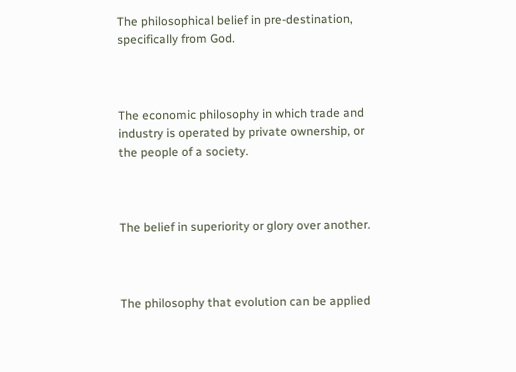The philosophical belief in pre-destination, specifically from God.



The economic philosophy in which trade and industry is operated by private ownership, or the people of a society.



The belief in superiority or glory over another.



The philosophy that evolution can be applied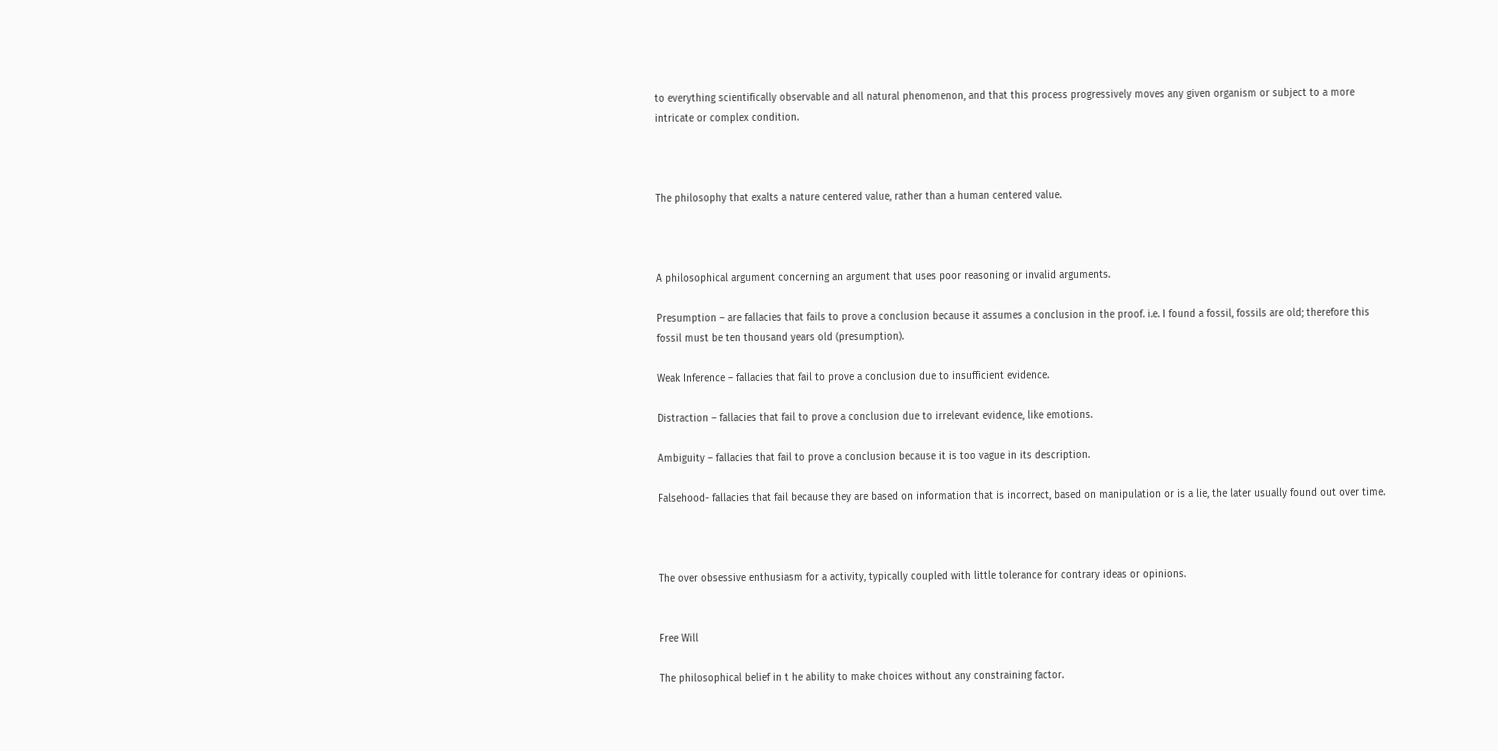to everything scientifically observable and all natural phenomenon, and that this process progressively moves any given organism or subject to a more intricate or complex condition.



The philosophy that exalts a nature centered value, rather than a human centered value.



A philosophical argument concerning an argument that uses poor reasoning or invalid arguments.

Presumption – are fallacies that fails to prove a conclusion because it assumes a conclusion in the proof. i.e. I found a fossil, fossils are old; therefore this fossil must be ten thousand years old (presumption).

Weak Inference – fallacies that fail to prove a conclusion due to insufficient evidence.

Distraction – fallacies that fail to prove a conclusion due to irrelevant evidence, like emotions.

Ambiguity – fallacies that fail to prove a conclusion because it is too vague in its description.

Falsehood- fallacies that fail because they are based on information that is incorrect, based on manipulation or is a lie, the later usually found out over time.



The over obsessive enthusiasm for a activity, typically coupled with little tolerance for contrary ideas or opinions.


Free Will

The philosophical belief in t he ability to make choices without any constraining factor.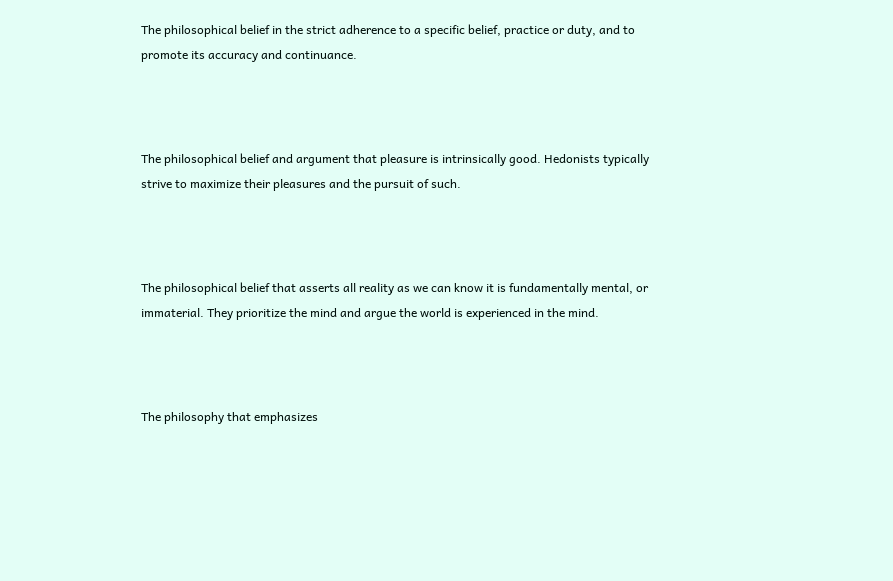The philosophical belief in the strict adherence to a specific belief, practice or duty, and to promote its accuracy and continuance.



The philosophical belief and argument that pleasure is intrinsically good. Hedonists typically strive to maximize their pleasures and the pursuit of such.



The philosophical belief that asserts all reality as we can know it is fundamentally mental, or immaterial. They prioritize the mind and argue the world is experienced in the mind.



The philosophy that emphasizes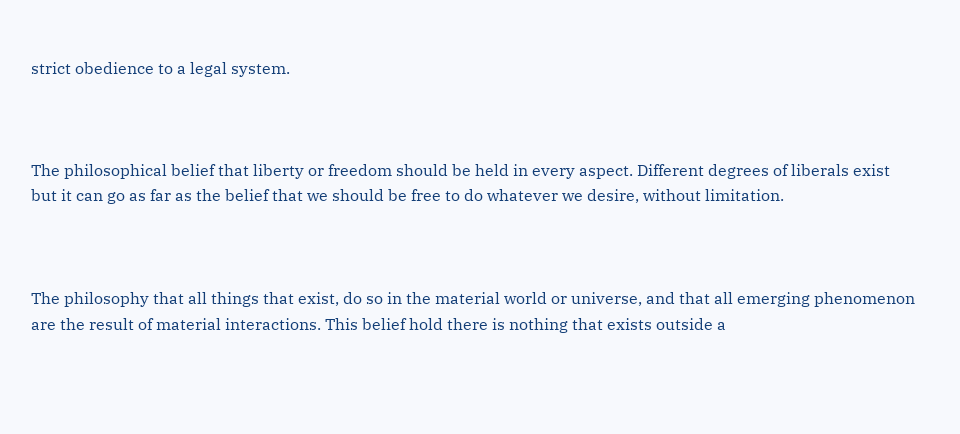strict obedience to a legal system.



The philosophical belief that liberty or freedom should be held in every aspect. Different degrees of liberals exist but it can go as far as the belief that we should be free to do whatever we desire, without limitation.



The philosophy that all things that exist, do so in the material world or universe, and that all emerging phenomenon are the result of material interactions. This belief hold there is nothing that exists outside a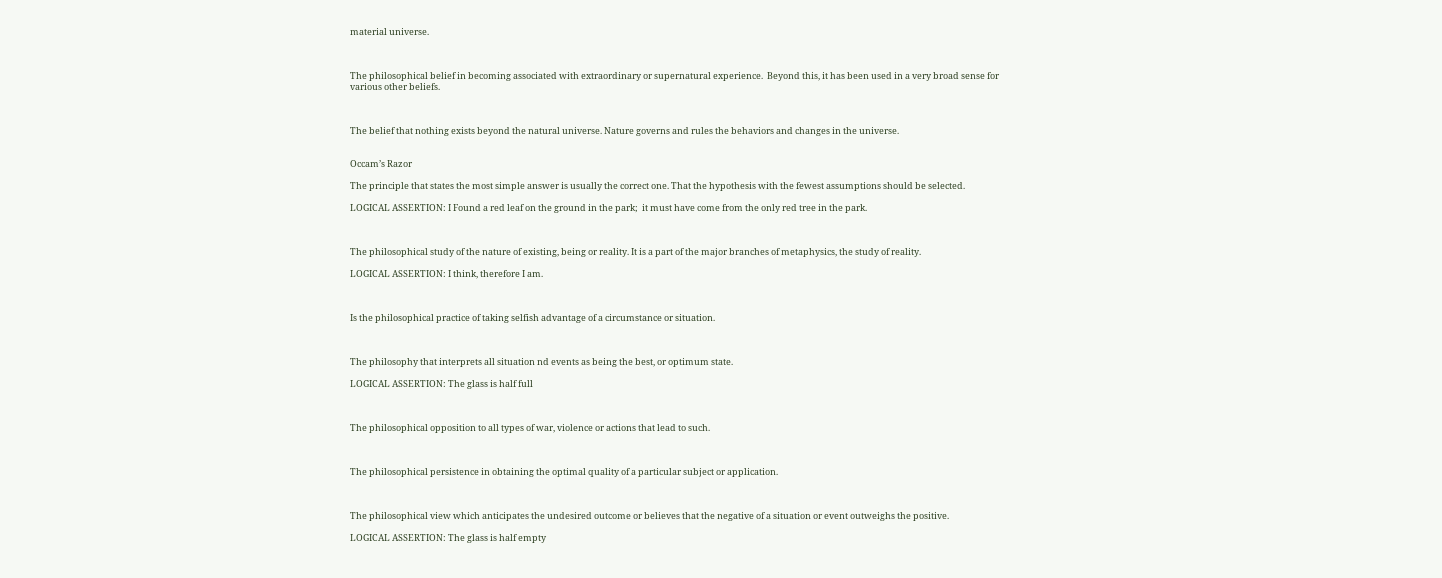material universe.



The philosophical belief in becoming associated with extraordinary or supernatural experience.  Beyond this, it has been used in a very broad sense for various other beliefs.



The belief that nothing exists beyond the natural universe. Nature governs and rules the behaviors and changes in the universe.


Occam’s Razor

The principle that states the most simple answer is usually the correct one. That the hypothesis with the fewest assumptions should be selected.

LOGICAL ASSERTION: I Found a red leaf on the ground in the park;  it must have come from the only red tree in the park.



The philosophical study of the nature of existing, being or reality. It is a part of the major branches of metaphysics, the study of reality.

LOGICAL ASSERTION: I think, therefore I am.



Is the philosophical practice of taking selfish advantage of a circumstance or situation.



The philosophy that interprets all situation nd events as being the best, or optimum state.

LOGICAL ASSERTION: The glass is half full



The philosophical opposition to all types of war, violence or actions that lead to such.



The philosophical persistence in obtaining the optimal quality of a particular subject or application.



The philosophical view which anticipates the undesired outcome or believes that the negative of a situation or event outweighs the positive.

LOGICAL ASSERTION: The glass is half empty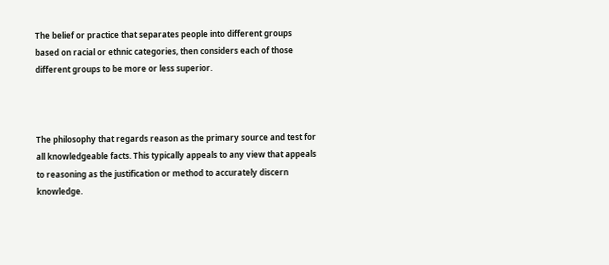The belief or practice that separates people into different groups based on racial or ethnic categories, then considers each of those different groups to be more or less superior.



The philosophy that regards reason as the primary source and test for all knowledgeable facts. This typically appeals to any view that appeals to reasoning as the justification or method to accurately discern knowledge.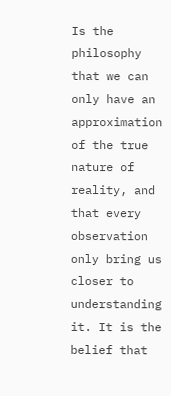Is the philosophy that we can only have an approximation of the true nature of reality, and that every observation only bring us closer to understanding it. It is the belief that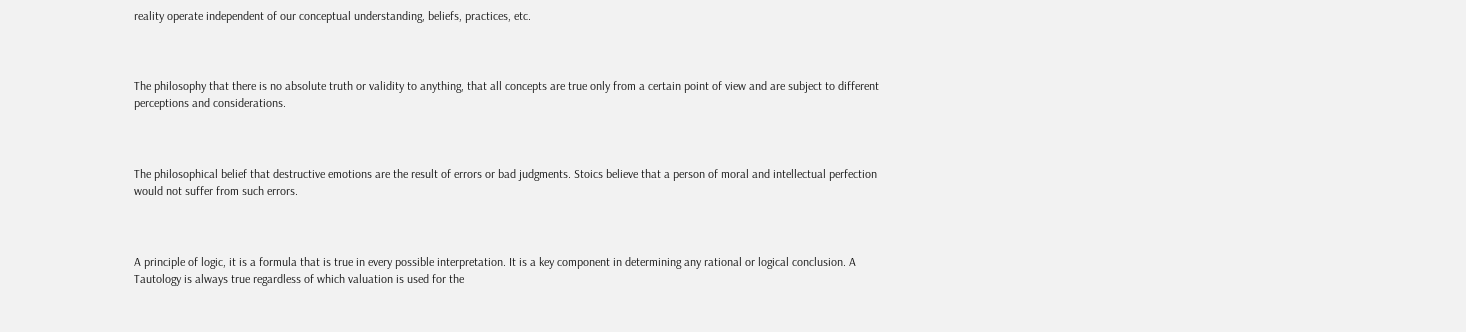reality operate independent of our conceptual understanding, beliefs, practices, etc.



The philosophy that there is no absolute truth or validity to anything, that all concepts are true only from a certain point of view and are subject to different perceptions and considerations.



The philosophical belief that destructive emotions are the result of errors or bad judgments. Stoics believe that a person of moral and intellectual perfection would not suffer from such errors.



A principle of logic, it is a formula that is true in every possible interpretation. It is a key component in determining any rational or logical conclusion. A Tautology is always true regardless of which valuation is used for the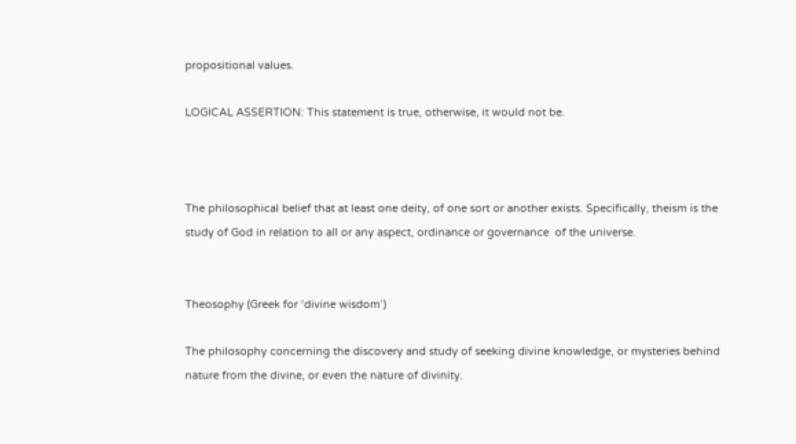propositional values.

LOGICAL ASSERTION: This statement is true, otherwise, it would not be.



The philosophical belief that at least one deity, of one sort or another exists. Specifically, theism is the study of God in relation to all or any aspect, ordinance or governance  of the universe.


Theosophy (Greek for ‘divine wisdom’)

The philosophy concerning the discovery and study of seeking divine knowledge, or mysteries behind nature from the divine, or even the nature of divinity.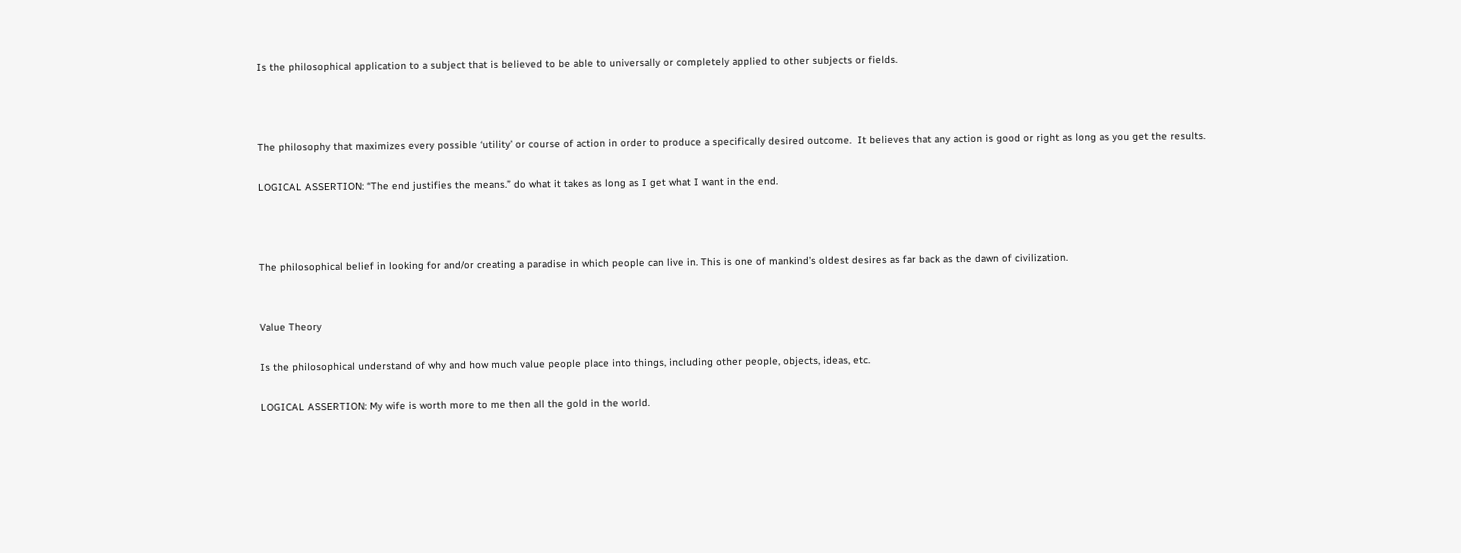Is the philosophical application to a subject that is believed to be able to universally or completely applied to other subjects or fields.



The philosophy that maximizes every possible ‘utility’ or course of action in order to produce a specifically desired outcome.  It believes that any action is good or right as long as you get the results.

LOGICAL ASSERTION: “The end justifies the means.” do what it takes as long as I get what I want in the end.



The philosophical belief in looking for and/or creating a paradise in which people can live in. This is one of mankind’s oldest desires as far back as the dawn of civilization.


Value Theory

Is the philosophical understand of why and how much value people place into things, including other people, objects, ideas, etc.

LOGICAL ASSERTION: My wife is worth more to me then all the gold in the world.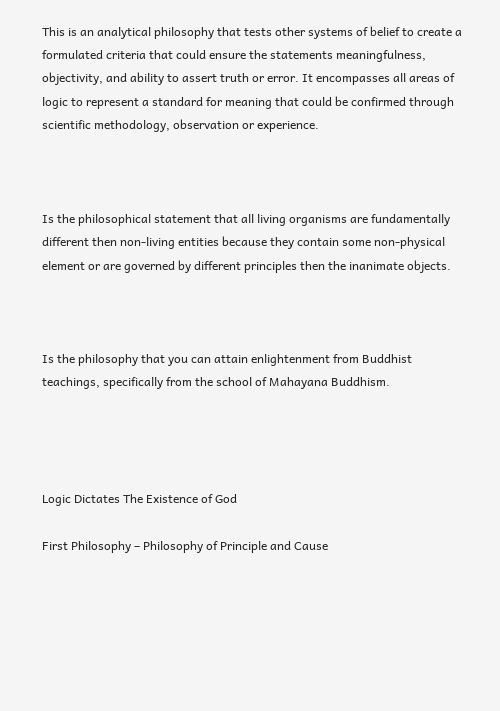This is an analytical philosophy that tests other systems of belief to create a formulated criteria that could ensure the statements meaningfulness, objectivity, and ability to assert truth or error. It encompasses all areas of logic to represent a standard for meaning that could be confirmed through scientific methodology, observation or experience.



Is the philosophical statement that all living organisms are fundamentally different then non-living entities because they contain some non-physical element or are governed by different principles then the inanimate objects.



Is the philosophy that you can attain enlightenment from Buddhist teachings, specifically from the school of Mahayana Buddhism.




Logic Dictates The Existence of God

First Philosophy – Philosophy of Principle and Cause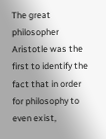The great philosopher Aristotle was the first to identify the fact that in order for philosophy to even exist,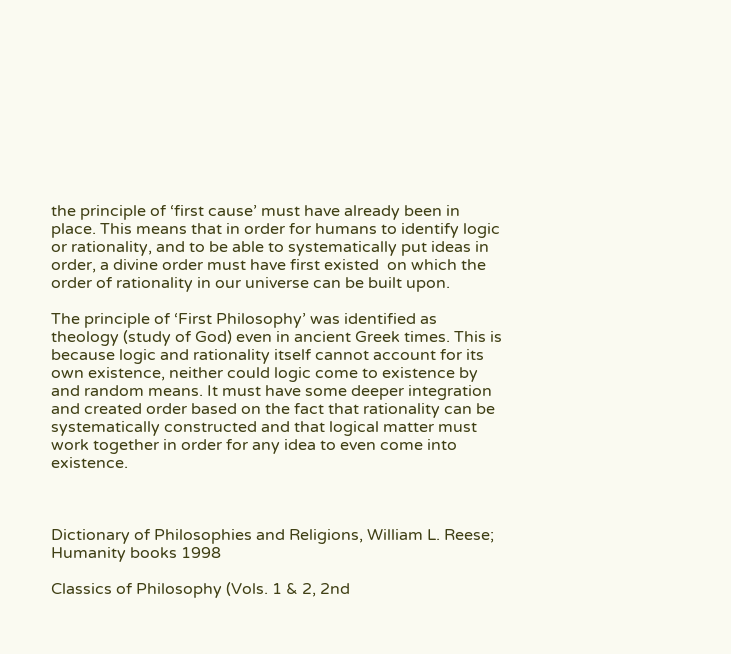the principle of ‘first cause’ must have already been in place. This means that in order for humans to identify logic or rationality, and to be able to systematically put ideas in order, a divine order must have first existed  on which the order of rationality in our universe can be built upon.

The principle of ‘First Philosophy’ was identified as theology (study of God) even in ancient Greek times. This is because logic and rationality itself cannot account for its own existence, neither could logic come to existence by and random means. It must have some deeper integration and created order based on the fact that rationality can be systematically constructed and that logical matter must work together in order for any idea to even come into existence.



Dictionary of Philosophies and Religions, William L. Reese; Humanity books 1998

Classics of Philosophy (Vols. 1 & 2, 2nd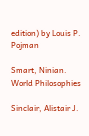edition) by Louis P. Pojman

Smart, Ninian. World Philosophies

Sinclair, Alistair J.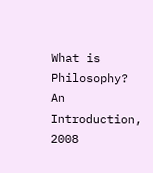What is Philosophy? An Introduction, 2008